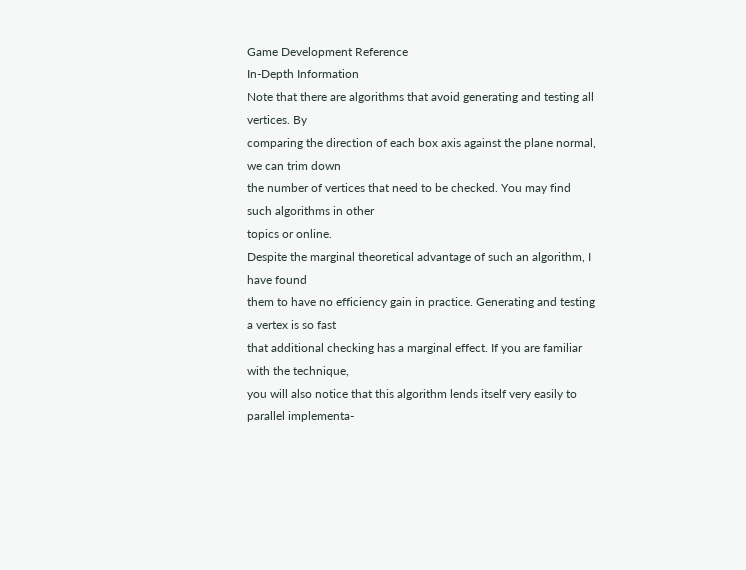Game Development Reference
In-Depth Information
Note that there are algorithms that avoid generating and testing all vertices. By
comparing the direction of each box axis against the plane normal, we can trim down
the number of vertices that need to be checked. You may find such algorithms in other
topics or online.
Despite the marginal theoretical advantage of such an algorithm, I have found
them to have no efficiency gain in practice. Generating and testing a vertex is so fast
that additional checking has a marginal effect. If you are familiar with the technique,
you will also notice that this algorithm lends itself very easily to parallel implementa-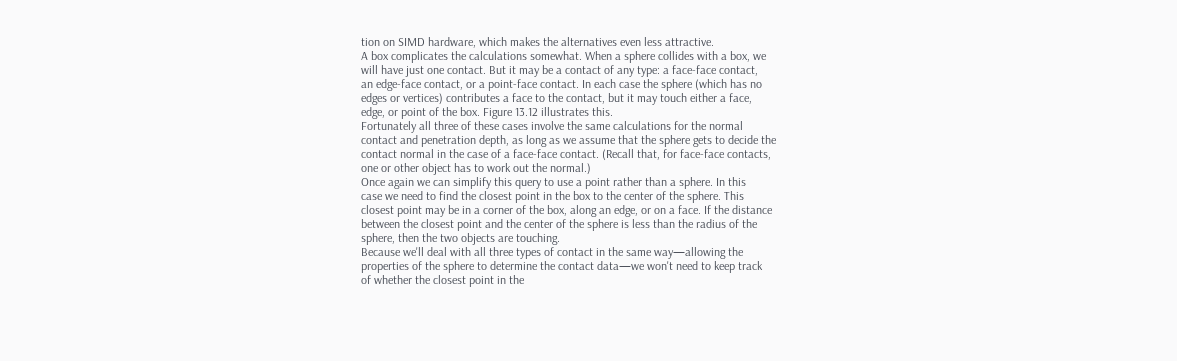tion on SIMD hardware, which makes the alternatives even less attractive.
A box complicates the calculations somewhat. When a sphere collides with a box, we
will have just one contact. But it may be a contact of any type: a face-face contact,
an edge-face contact, or a point-face contact. In each case the sphere (which has no
edges or vertices) contributes a face to the contact, but it may touch either a face,
edge, or point of the box. Figure 13.12 illustrates this.
Fortunately all three of these cases involve the same calculations for the normal
contact and penetration depth, as long as we assume that the sphere gets to decide the
contact normal in the case of a face-face contact. (Recall that, for face-face contacts,
one or other object has to work out the normal.)
Once again we can simplify this query to use a point rather than a sphere. In this
case we need to find the closest point in the box to the center of the sphere. This
closest point may be in a corner of the box, along an edge, or on a face. If the distance
between the closest point and the center of the sphere is less than the radius of the
sphere, then the two objects are touching.
Because we'll deal with all three types of contact in the same way—allowing the
properties of the sphere to determine the contact data—we won't need to keep track
of whether the closest point in the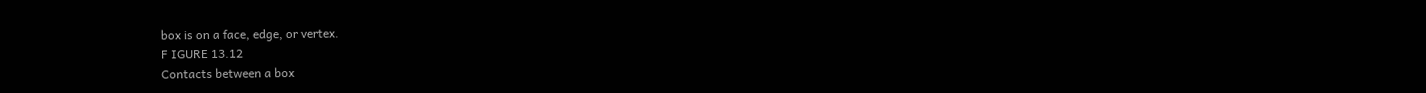box is on a face, edge, or vertex.
F IGURE 13.12
Contacts between a box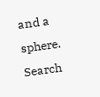and a sphere.
Search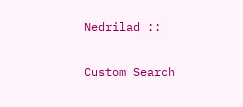Nedrilad ::

Custom Search